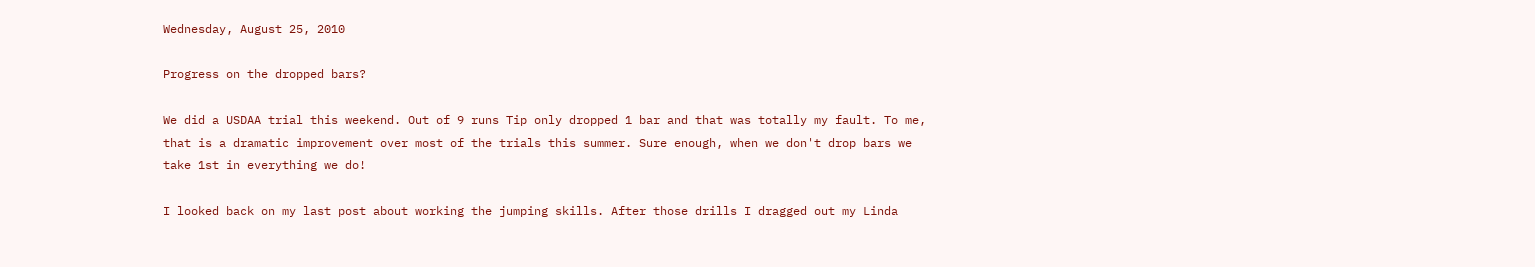Wednesday, August 25, 2010

Progress on the dropped bars?

We did a USDAA trial this weekend. Out of 9 runs Tip only dropped 1 bar and that was totally my fault. To me, that is a dramatic improvement over most of the trials this summer. Sure enough, when we don't drop bars we take 1st in everything we do!

I looked back on my last post about working the jumping skills. After those drills I dragged out my Linda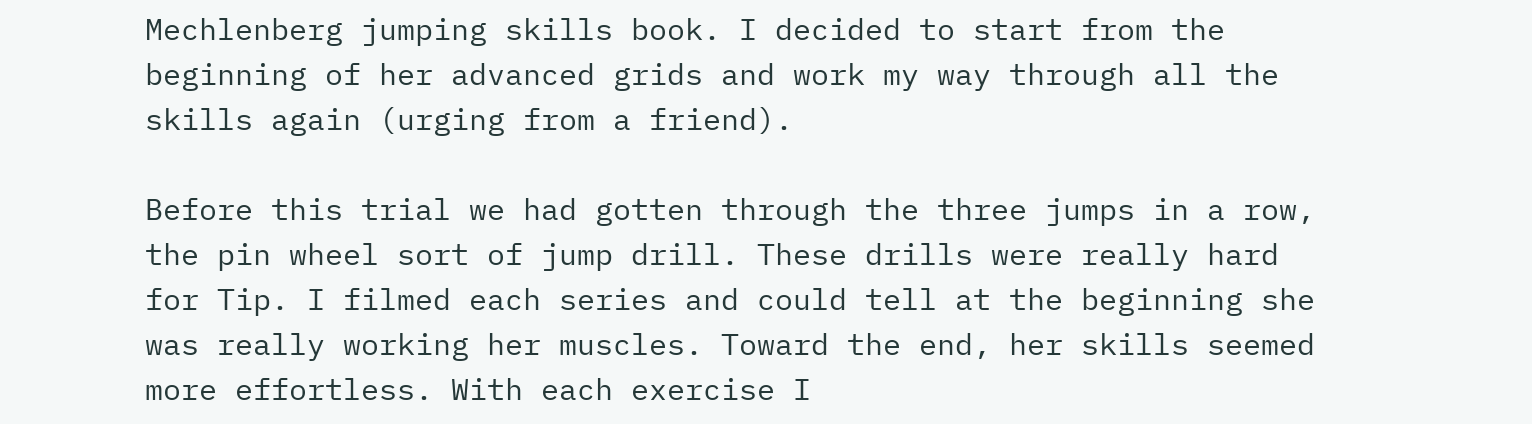Mechlenberg jumping skills book. I decided to start from the beginning of her advanced grids and work my way through all the skills again (urging from a friend).

Before this trial we had gotten through the three jumps in a row, the pin wheel sort of jump drill. These drills were really hard for Tip. I filmed each series and could tell at the beginning she was really working her muscles. Toward the end, her skills seemed more effortless. With each exercise I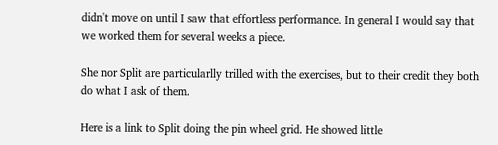didn't move on until I saw that effortless performance. In general I would say that we worked them for several weeks a piece.

She nor Split are particularlly trilled with the exercises, but to their credit they both do what I ask of them.

Here is a link to Split doing the pin wheel grid. He showed little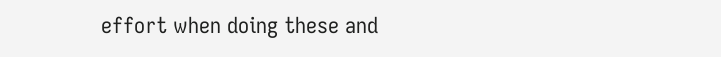effort when doing these and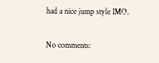had a nice jump style IMO.

No comments: